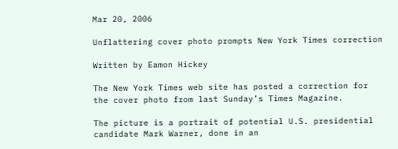Mar 20, 2006

Unflattering cover photo prompts New York Times correction

Written by Eamon Hickey

The New York Times web site has posted a correction for the cover photo from last Sunday’s Times Magazine.

The picture is a portrait of potential U.S. presidential candidate Mark Warner, done in an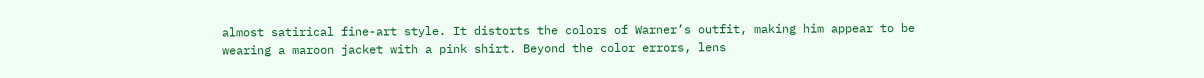almost satirical fine-art style. It distorts the colors of Warner’s outfit, making him appear to be wearing a maroon jacket with a pink shirt. Beyond the color errors, lens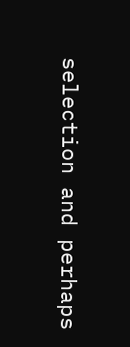selection and perhaps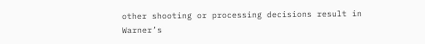other shooting or processing decisions result in Warner’s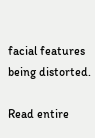facial features being distorted.

Read entire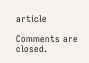article

Comments are closed.